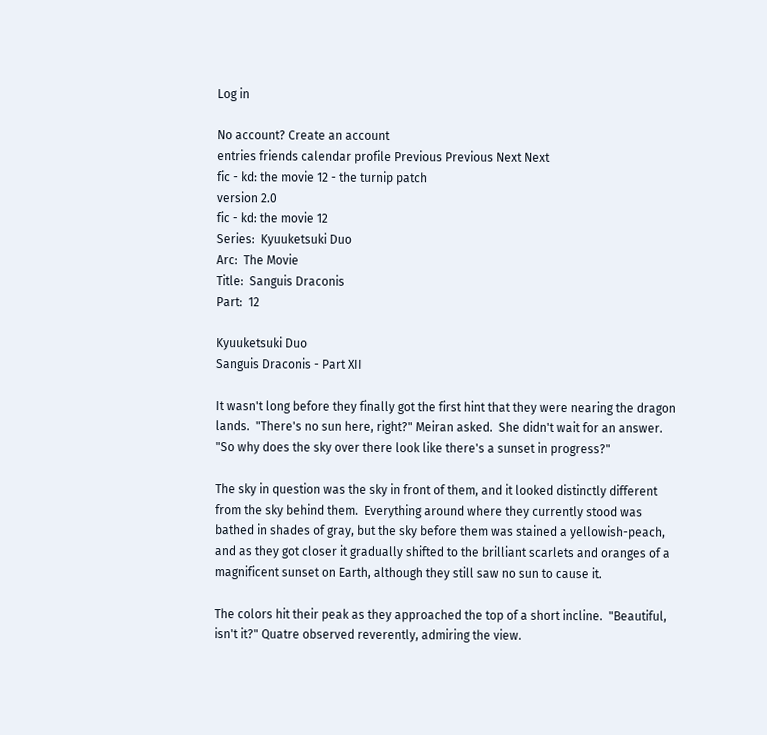Log in

No account? Create an account
entries friends calendar profile Previous Previous Next Next
fic - kd: the movie 12 - the turnip patch
version 2.0
fic - kd: the movie 12
Series:  Kyuuketsuki Duo
Arc:  The Movie
Title:  Sanguis Draconis
Part:  12

Kyuuketsuki Duo
Sanguis Draconis - Part XII

It wasn't long before they finally got the first hint that they were nearing the dragon lands.  "There's no sun here, right?" Meiran asked.  She didn't wait for an answer.  "So why does the sky over there look like there's a sunset in progress?"

The sky in question was the sky in front of them, and it looked distinctly different from the sky behind them.  Everything around where they currently stood was bathed in shades of gray, but the sky before them was stained a yellowish-peach, and as they got closer it gradually shifted to the brilliant scarlets and oranges of a magnificent sunset on Earth, although they still saw no sun to cause it.

The colors hit their peak as they approached the top of a short incline.  "Beautiful, isn't it?" Quatre observed reverently, admiring the view.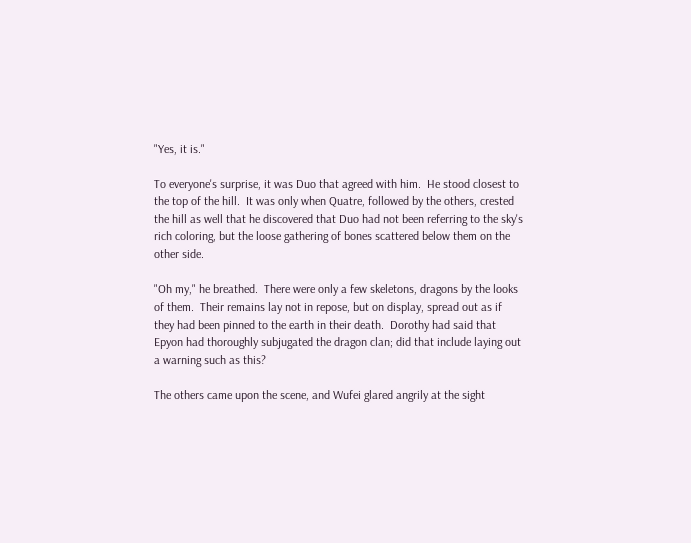"Yes, it is."

To everyone's surprise, it was Duo that agreed with him.  He stood closest to the top of the hill.  It was only when Quatre, followed by the others, crested the hill as well that he discovered that Duo had not been referring to the sky's rich coloring, but the loose gathering of bones scattered below them on the other side.

"Oh my," he breathed.  There were only a few skeletons, dragons by the looks of them.  Their remains lay not in repose, but on display, spread out as if they had been pinned to the earth in their death.  Dorothy had said that Epyon had thoroughly subjugated the dragon clan; did that include laying out a warning such as this?

The others came upon the scene, and Wufei glared angrily at the sight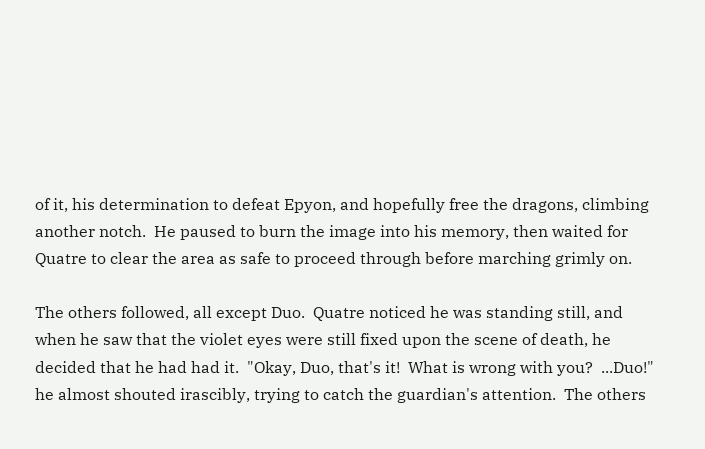of it, his determination to defeat Epyon, and hopefully free the dragons, climbing another notch.  He paused to burn the image into his memory, then waited for Quatre to clear the area as safe to proceed through before marching grimly on.

The others followed, all except Duo.  Quatre noticed he was standing still, and when he saw that the violet eyes were still fixed upon the scene of death, he decided that he had had it.  "Okay, Duo, that's it!  What is wrong with you?  ...Duo!" he almost shouted irascibly, trying to catch the guardian's attention.  The others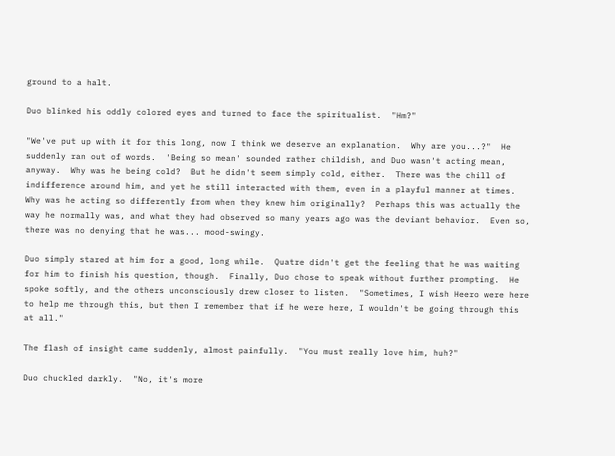ground to a halt.

Duo blinked his oddly colored eyes and turned to face the spiritualist.  "Hm?"

"We've put up with it for this long, now I think we deserve an explanation.  Why are you...?"  He suddenly ran out of words.  'Being so mean' sounded rather childish, and Duo wasn't acting mean, anyway.  Why was he being cold?  But he didn't seem simply cold, either.  There was the chill of indifference around him, and yet he still interacted with them, even in a playful manner at times.  Why was he acting so differently from when they knew him originally?  Perhaps this was actually the way he normally was, and what they had observed so many years ago was the deviant behavior.  Even so, there was no denying that he was... mood-swingy.

Duo simply stared at him for a good, long while.  Quatre didn't get the feeling that he was waiting for him to finish his question, though.  Finally, Duo chose to speak without further prompting.  He spoke softly, and the others unconsciously drew closer to listen.  "Sometimes, I wish Heero were here to help me through this, but then I remember that if he were here, I wouldn't be going through this at all."

The flash of insight came suddenly, almost painfully.  "You must really love him, huh?"

Duo chuckled darkly.  "No, it's more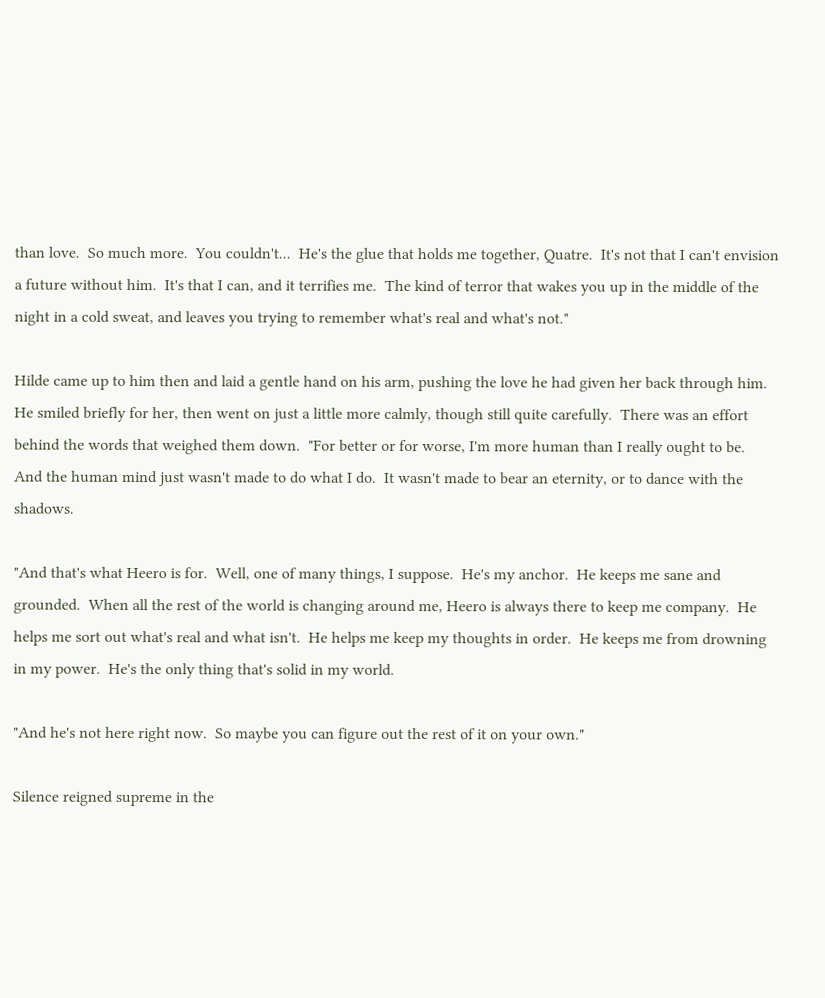than love.  So much more.  You couldn't...  He's the glue that holds me together, Quatre.  It's not that I can't envision a future without him.  It's that I can, and it terrifies me.  The kind of terror that wakes you up in the middle of the night in a cold sweat, and leaves you trying to remember what's real and what's not."

Hilde came up to him then and laid a gentle hand on his arm, pushing the love he had given her back through him.  He smiled briefly for her, then went on just a little more calmly, though still quite carefully.  There was an effort behind the words that weighed them down.  "For better or for worse, I'm more human than I really ought to be.  And the human mind just wasn't made to do what I do.  It wasn't made to bear an eternity, or to dance with the shadows.

"And that's what Heero is for.  Well, one of many things, I suppose.  He's my anchor.  He keeps me sane and grounded.  When all the rest of the world is changing around me, Heero is always there to keep me company.  He helps me sort out what's real and what isn't.  He helps me keep my thoughts in order.  He keeps me from drowning in my power.  He's the only thing that's solid in my world.

"And he's not here right now.  So maybe you can figure out the rest of it on your own."

Silence reigned supreme in the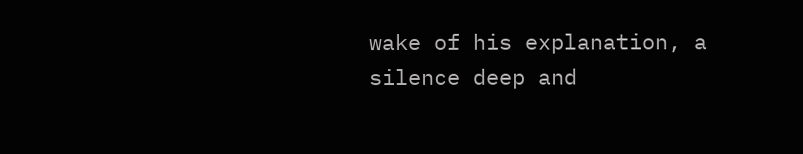wake of his explanation, a silence deep and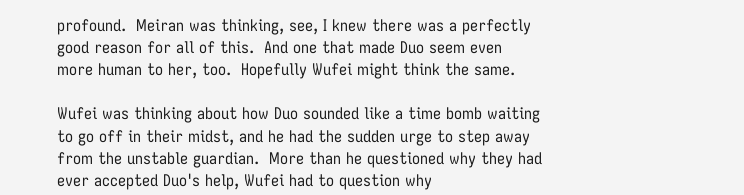profound.  Meiran was thinking, see, I knew there was a perfectly good reason for all of this.  And one that made Duo seem even more human to her, too.  Hopefully Wufei might think the same.

Wufei was thinking about how Duo sounded like a time bomb waiting to go off in their midst, and he had the sudden urge to step away from the unstable guardian.  More than he questioned why they had ever accepted Duo's help, Wufei had to question why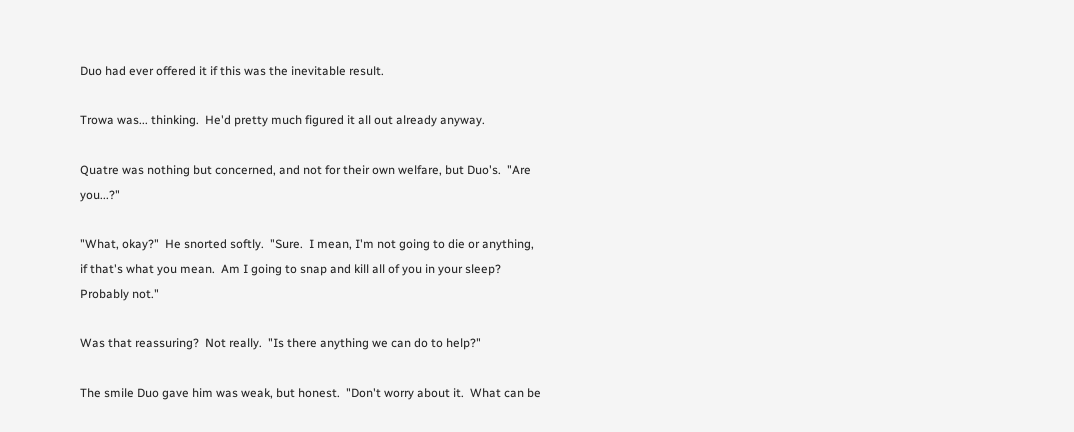Duo had ever offered it if this was the inevitable result.

Trowa was... thinking.  He'd pretty much figured it all out already anyway.

Quatre was nothing but concerned, and not for their own welfare, but Duo's.  "Are you...?"

"What, okay?"  He snorted softly.  "Sure.  I mean, I'm not going to die or anything, if that's what you mean.  Am I going to snap and kill all of you in your sleep?  Probably not."

Was that reassuring?  Not really.  "Is there anything we can do to help?"

The smile Duo gave him was weak, but honest.  "Don't worry about it.  What can be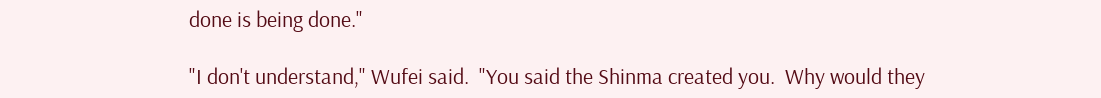done is being done."

"I don't understand," Wufei said.  "You said the Shinma created you.  Why would they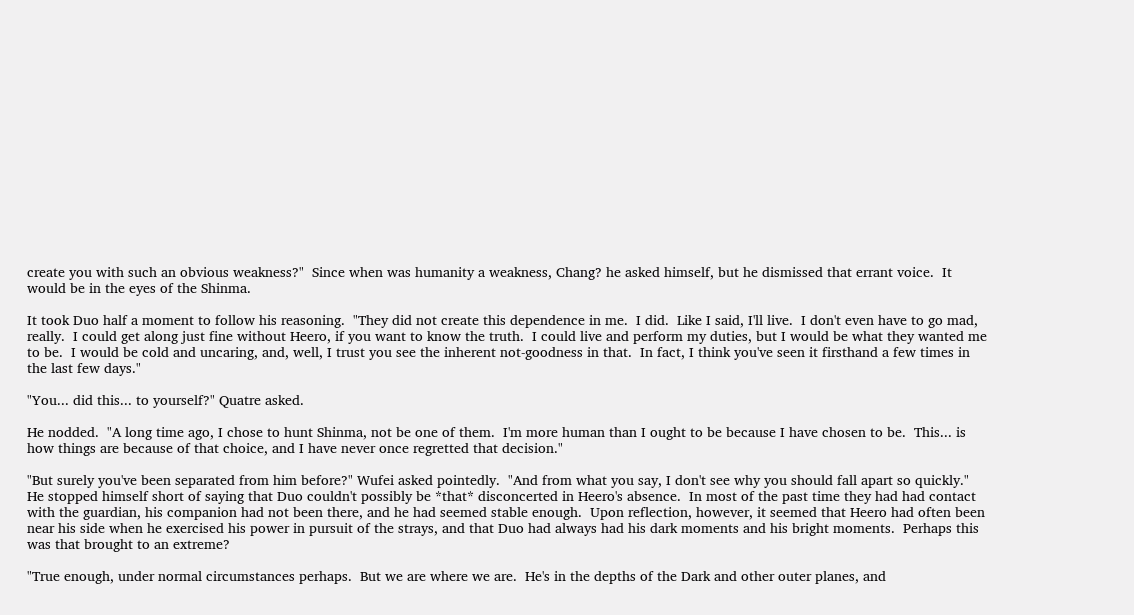create you with such an obvious weakness?"  Since when was humanity a weakness, Chang? he asked himself, but he dismissed that errant voice.  It would be in the eyes of the Shinma.

It took Duo half a moment to follow his reasoning.  "They did not create this dependence in me.  I did.  Like I said, I'll live.  I don't even have to go mad, really.  I could get along just fine without Heero, if you want to know the truth.  I could live and perform my duties, but I would be what they wanted me to be.  I would be cold and uncaring, and, well, I trust you see the inherent not-goodness in that.  In fact, I think you've seen it firsthand a few times in the last few days."

"You... did this... to yourself?" Quatre asked.

He nodded.  "A long time ago, I chose to hunt Shinma, not be one of them.  I'm more human than I ought to be because I have chosen to be.  This... is how things are because of that choice, and I have never once regretted that decision."

"But surely you've been separated from him before?" Wufei asked pointedly.  "And from what you say, I don't see why you should fall apart so quickly."  He stopped himself short of saying that Duo couldn't possibly be *that* disconcerted in Heero's absence.  In most of the past time they had had contact with the guardian, his companion had not been there, and he had seemed stable enough.  Upon reflection, however, it seemed that Heero had often been near his side when he exercised his power in pursuit of the strays, and that Duo had always had his dark moments and his bright moments.  Perhaps this was that brought to an extreme?

"True enough, under normal circumstances perhaps.  But we are where we are.  He's in the depths of the Dark and other outer planes, and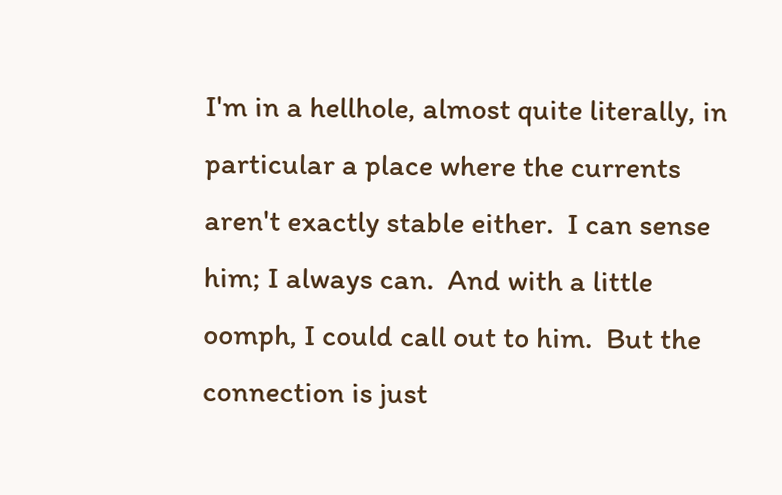I'm in a hellhole, almost quite literally, in particular a place where the currents aren't exactly stable either.  I can sense him; I always can.  And with a little oomph, I could call out to him.  But the connection is just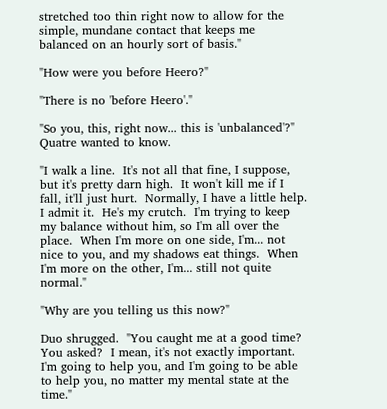stretched too thin right now to allow for the simple, mundane contact that keeps me balanced on an hourly sort of basis."

"How were you before Heero?"

"There is no 'before Heero'."

"So you, this, right now... this is 'unbalanced'?" Quatre wanted to know.

"I walk a line.  It's not all that fine, I suppose, but it's pretty darn high.  It won't kill me if I fall, it'll just hurt.  Normally, I have a little help.  I admit it.  He's my crutch.  I'm trying to keep my balance without him, so I'm all over the place.  When I'm more on one side, I'm... not nice to you, and my shadows eat things.  When I'm more on the other, I'm... still not quite normal."

"Why are you telling us this now?"

Duo shrugged.  "You caught me at a good time?  You asked?  I mean, it's not exactly important.  I'm going to help you, and I'm going to be able to help you, no matter my mental state at the time."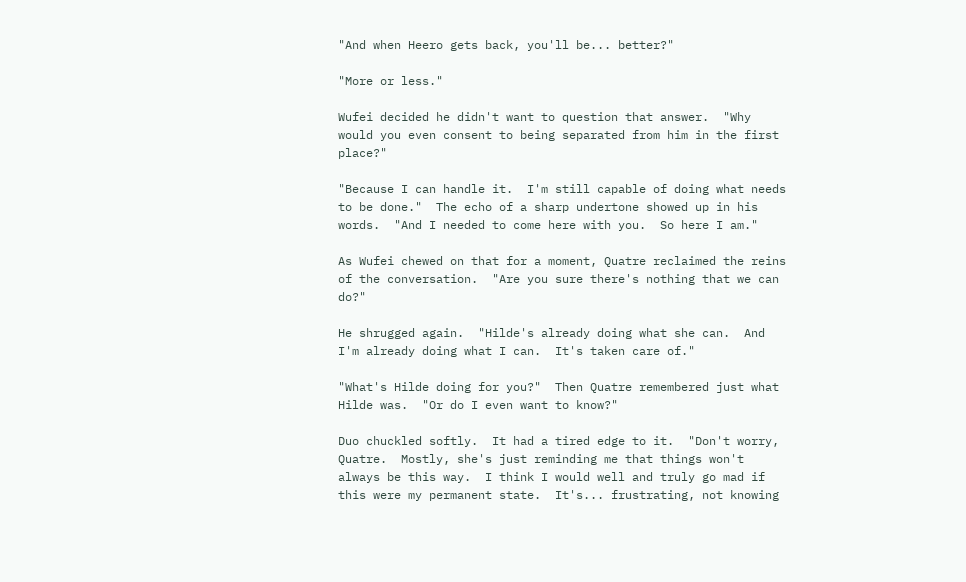"And when Heero gets back, you'll be... better?"

"More or less."

Wufei decided he didn't want to question that answer.  "Why would you even consent to being separated from him in the first place?"

"Because I can handle it.  I'm still capable of doing what needs to be done."  The echo of a sharp undertone showed up in his words.  "And I needed to come here with you.  So here I am."

As Wufei chewed on that for a moment, Quatre reclaimed the reins of the conversation.  "Are you sure there's nothing that we can do?"

He shrugged again.  "Hilde's already doing what she can.  And I'm already doing what I can.  It's taken care of."

"What's Hilde doing for you?"  Then Quatre remembered just what Hilde was.  "Or do I even want to know?"

Duo chuckled softly.  It had a tired edge to it.  "Don't worry, Quatre.  Mostly, she's just reminding me that things won't always be this way.  I think I would well and truly go mad if this were my permanent state.  It's... frustrating, not knowing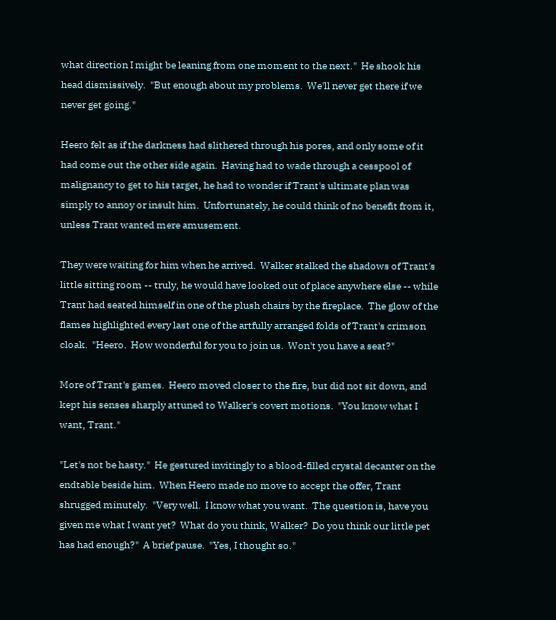what direction I might be leaning from one moment to the next."  He shook his head dismissively.  "But enough about my problems.  We'll never get there if we never get going."

Heero felt as if the darkness had slithered through his pores, and only some of it had come out the other side again.  Having had to wade through a cesspool of malignancy to get to his target, he had to wonder if Trant's ultimate plan was simply to annoy or insult him.  Unfortunately, he could think of no benefit from it, unless Trant wanted mere amusement.

They were waiting for him when he arrived.  Walker stalked the shadows of Trant's little sitting room -- truly, he would have looked out of place anywhere else -- while Trant had seated himself in one of the plush chairs by the fireplace.  The glow of the flames highlighted every last one of the artfully arranged folds of Trant's crimson cloak.  "Heero.  How wonderful for you to join us.  Won't you have a seat?"

More of Trant's games.  Heero moved closer to the fire, but did not sit down, and kept his senses sharply attuned to Walker's covert motions.  "You know what I want, Trant."

"Let's not be hasty."  He gestured invitingly to a blood-filled crystal decanter on the endtable beside him.  When Heero made no move to accept the offer, Trant shrugged minutely.  "Very well.  I know what you want.  The question is, have you given me what I want yet?  What do you think, Walker?  Do you think our little pet has had enough?"  A brief pause.  "Yes, I thought so."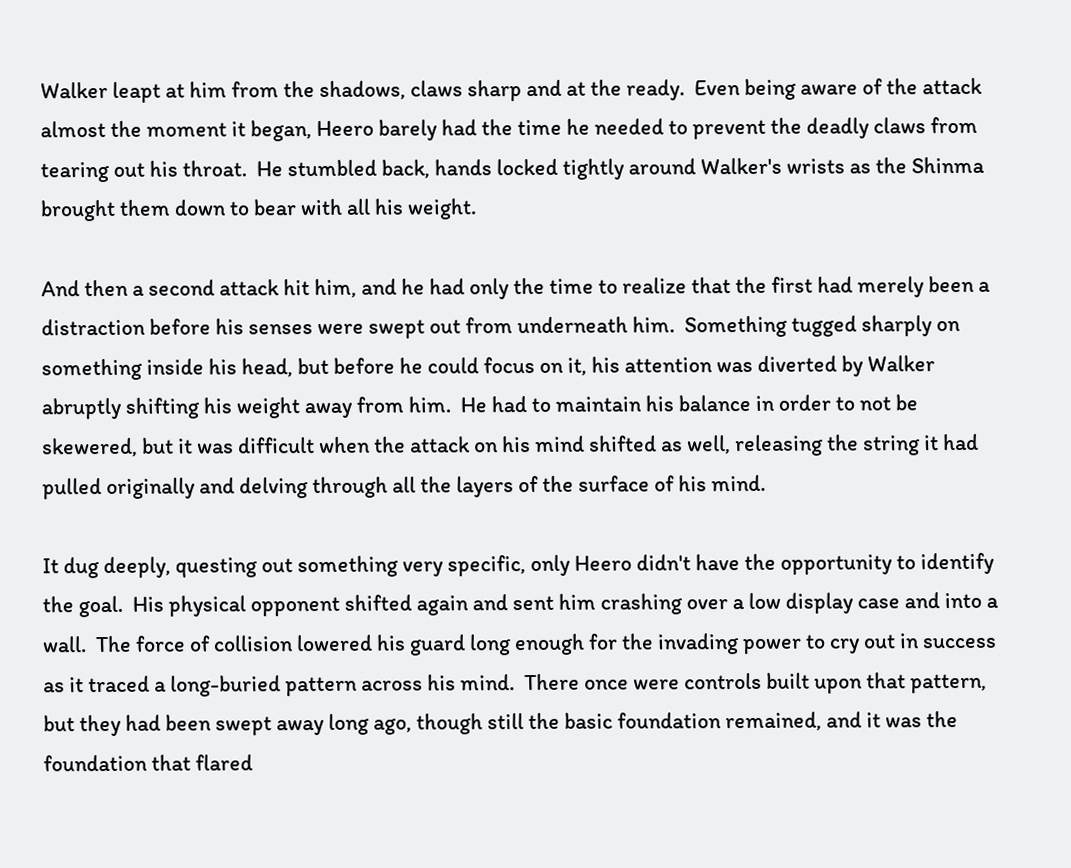Walker leapt at him from the shadows, claws sharp and at the ready.  Even being aware of the attack almost the moment it began, Heero barely had the time he needed to prevent the deadly claws from tearing out his throat.  He stumbled back, hands locked tightly around Walker's wrists as the Shinma brought them down to bear with all his weight.

And then a second attack hit him, and he had only the time to realize that the first had merely been a distraction before his senses were swept out from underneath him.  Something tugged sharply on something inside his head, but before he could focus on it, his attention was diverted by Walker abruptly shifting his weight away from him.  He had to maintain his balance in order to not be skewered, but it was difficult when the attack on his mind shifted as well, releasing the string it had pulled originally and delving through all the layers of the surface of his mind.

It dug deeply, questing out something very specific, only Heero didn't have the opportunity to identify the goal.  His physical opponent shifted again and sent him crashing over a low display case and into a wall.  The force of collision lowered his guard long enough for the invading power to cry out in success as it traced a long-buried pattern across his mind.  There once were controls built upon that pattern, but they had been swept away long ago, though still the basic foundation remained, and it was the foundation that flared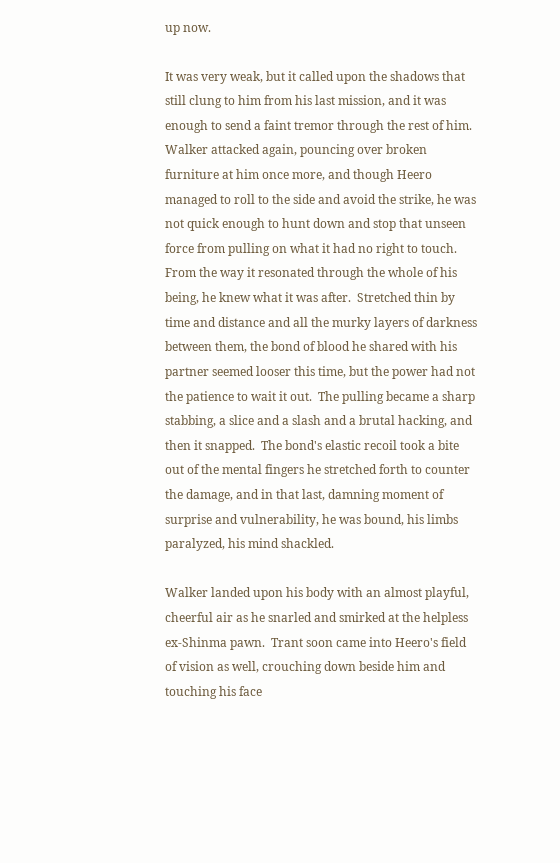up now.

It was very weak, but it called upon the shadows that still clung to him from his last mission, and it was enough to send a faint tremor through the rest of him.  Walker attacked again, pouncing over broken furniture at him once more, and though Heero managed to roll to the side and avoid the strike, he was not quick enough to hunt down and stop that unseen force from pulling on what it had no right to touch.  From the way it resonated through the whole of his being, he knew what it was after.  Stretched thin by time and distance and all the murky layers of darkness between them, the bond of blood he shared with his partner seemed looser this time, but the power had not the patience to wait it out.  The pulling became a sharp stabbing, a slice and a slash and a brutal hacking, and then it snapped.  The bond's elastic recoil took a bite out of the mental fingers he stretched forth to counter the damage, and in that last, damning moment of surprise and vulnerability, he was bound, his limbs paralyzed, his mind shackled.

Walker landed upon his body with an almost playful, cheerful air as he snarled and smirked at the helpless ex-Shinma pawn.  Trant soon came into Heero's field of vision as well, crouching down beside him and touching his face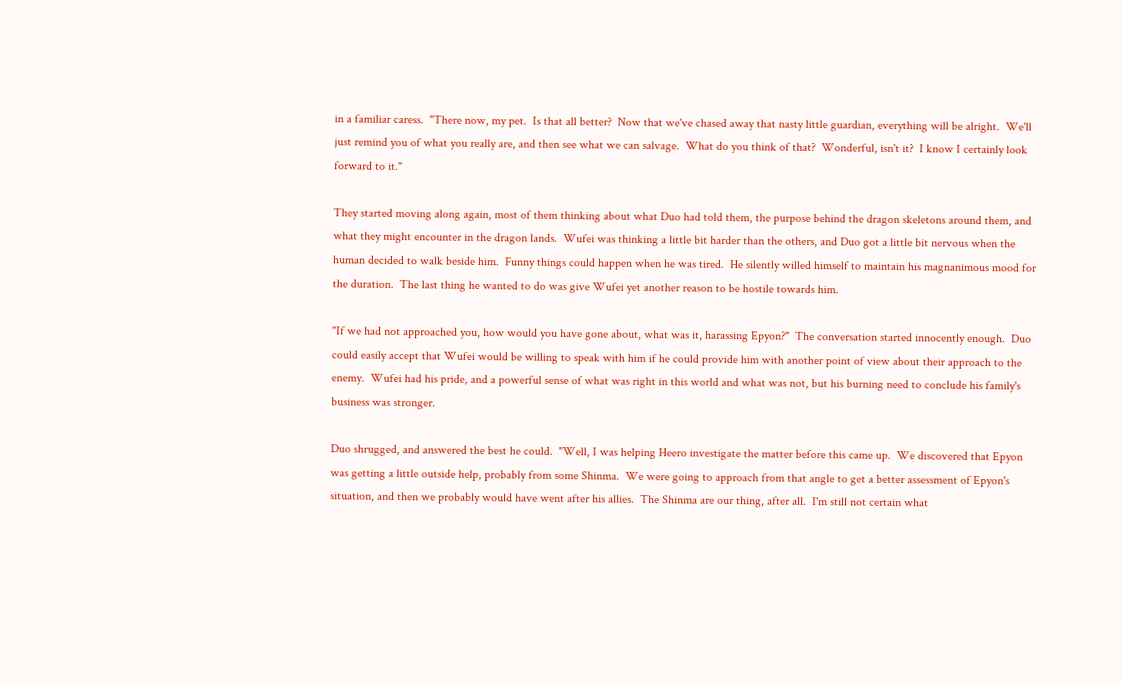in a familiar caress.  "There now, my pet.  Is that all better?  Now that we've chased away that nasty little guardian, everything will be alright.  We'll just remind you of what you really are, and then see what we can salvage.  What do you think of that?  Wonderful, isn't it?  I know I certainly look forward to it."

They started moving along again, most of them thinking about what Duo had told them, the purpose behind the dragon skeletons around them, and what they might encounter in the dragon lands.  Wufei was thinking a little bit harder than the others, and Duo got a little bit nervous when the human decided to walk beside him.  Funny things could happen when he was tired.  He silently willed himself to maintain his magnanimous mood for the duration.  The last thing he wanted to do was give Wufei yet another reason to be hostile towards him.

"If we had not approached you, how would you have gone about, what was it, harassing Epyon?"  The conversation started innocently enough.  Duo could easily accept that Wufei would be willing to speak with him if he could provide him with another point of view about their approach to the enemy.  Wufei had his pride, and a powerful sense of what was right in this world and what was not, but his burning need to conclude his family's business was stronger.

Duo shrugged, and answered the best he could.  "Well, I was helping Heero investigate the matter before this came up.  We discovered that Epyon was getting a little outside help, probably from some Shinma.  We were going to approach from that angle to get a better assessment of Epyon's situation, and then we probably would have went after his allies.  The Shinma are our thing, after all.  I'm still not certain what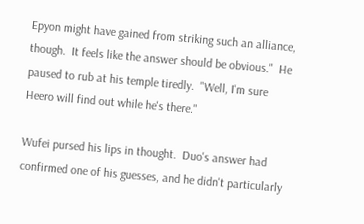Epyon might have gained from striking such an alliance, though.  It feels like the answer should be obvious."  He paused to rub at his temple tiredly.  "Well, I'm sure Heero will find out while he's there."

Wufei pursed his lips in thought.  Duo's answer had confirmed one of his guesses, and he didn't particularly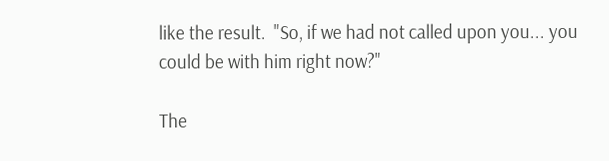like the result.  "So, if we had not called upon you... you could be with him right now?"

The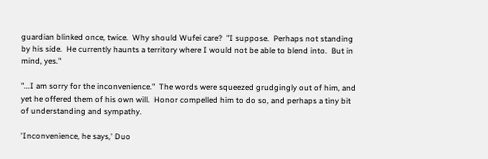guardian blinked once, twice.  Why should Wufei care?  "I suppose.  Perhaps not standing by his side.  He currently haunts a territory where I would not be able to blend into.  But in mind, yes."

"...I am sorry for the inconvenience."  The words were squeezed grudgingly out of him, and yet he offered them of his own will.  Honor compelled him to do so, and perhaps a tiny bit of understanding and sympathy.

'Inconvenience, he says,' Duo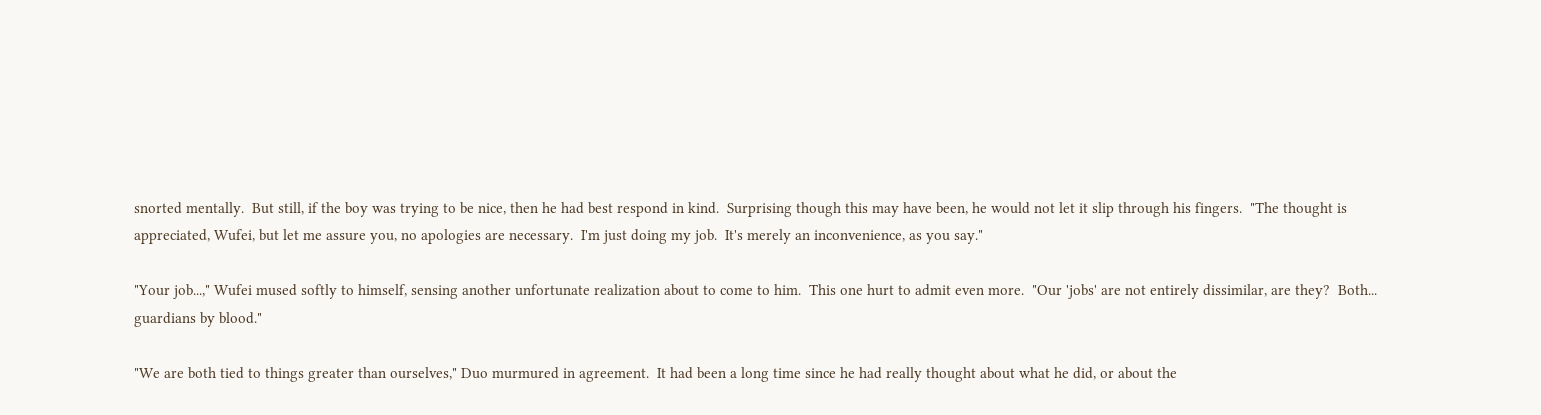snorted mentally.  But still, if the boy was trying to be nice, then he had best respond in kind.  Surprising though this may have been, he would not let it slip through his fingers.  "The thought is appreciated, Wufei, but let me assure you, no apologies are necessary.  I'm just doing my job.  It's merely an inconvenience, as you say."

"Your job...," Wufei mused softly to himself, sensing another unfortunate realization about to come to him.  This one hurt to admit even more.  "Our 'jobs' are not entirely dissimilar, are they?  Both... guardians by blood."

"We are both tied to things greater than ourselves," Duo murmured in agreement.  It had been a long time since he had really thought about what he did, or about the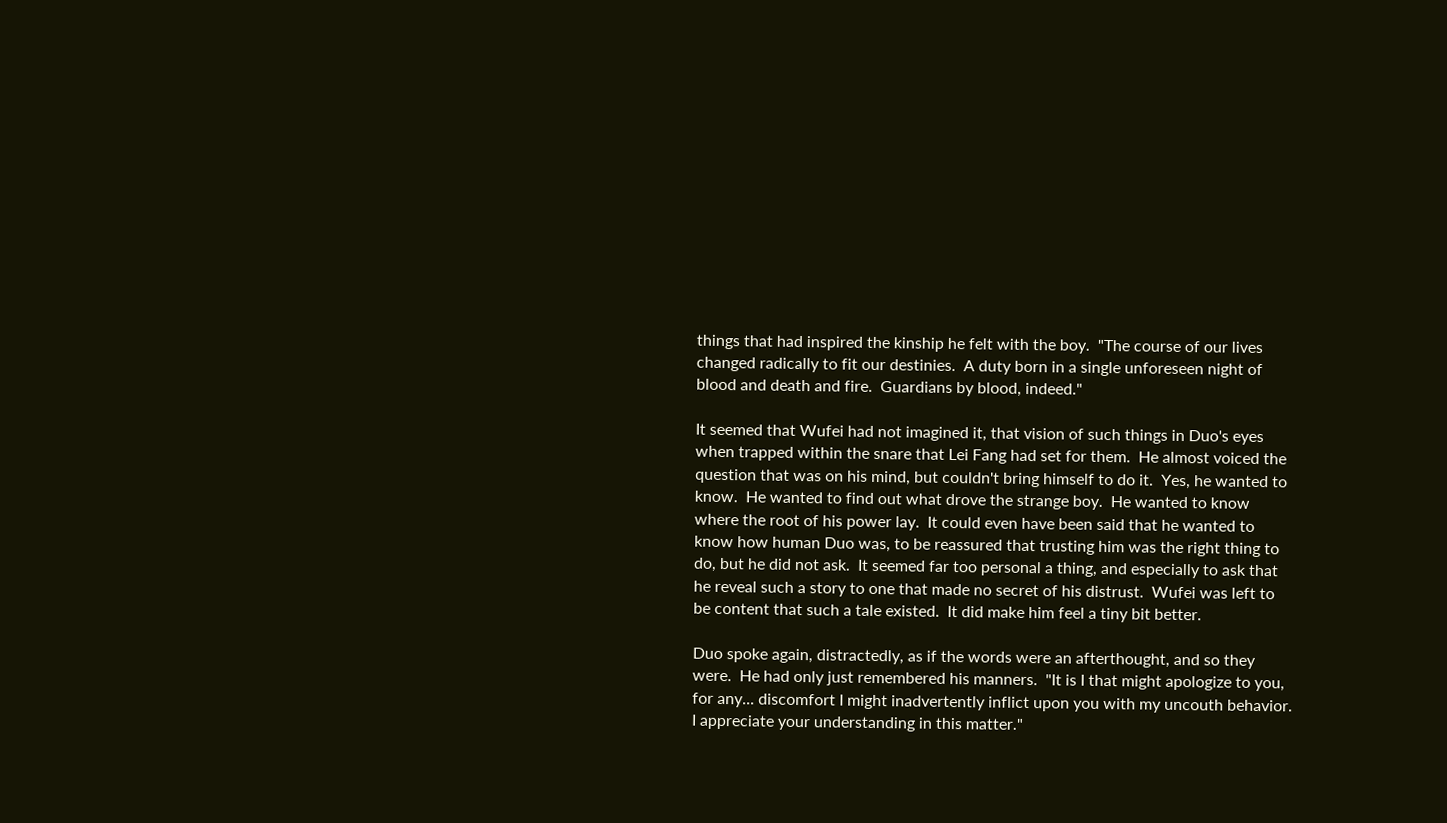things that had inspired the kinship he felt with the boy.  "The course of our lives changed radically to fit our destinies.  A duty born in a single unforeseen night of blood and death and fire.  Guardians by blood, indeed."

It seemed that Wufei had not imagined it, that vision of such things in Duo's eyes when trapped within the snare that Lei Fang had set for them.  He almost voiced the question that was on his mind, but couldn't bring himself to do it.  Yes, he wanted to know.  He wanted to find out what drove the strange boy.  He wanted to know where the root of his power lay.  It could even have been said that he wanted to know how human Duo was, to be reassured that trusting him was the right thing to do, but he did not ask.  It seemed far too personal a thing, and especially to ask that he reveal such a story to one that made no secret of his distrust.  Wufei was left to be content that such a tale existed.  It did make him feel a tiny bit better.

Duo spoke again, distractedly, as if the words were an afterthought, and so they were.  He had only just remembered his manners.  "It is I that might apologize to you, for any... discomfort I might inadvertently inflict upon you with my uncouth behavior.  I appreciate your understanding in this matter."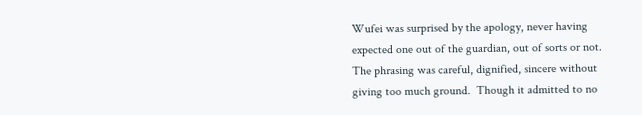Wufei was surprised by the apology, never having expected one out of the guardian, out of sorts or not.  The phrasing was careful, dignified, sincere without giving too much ground.  Though it admitted to no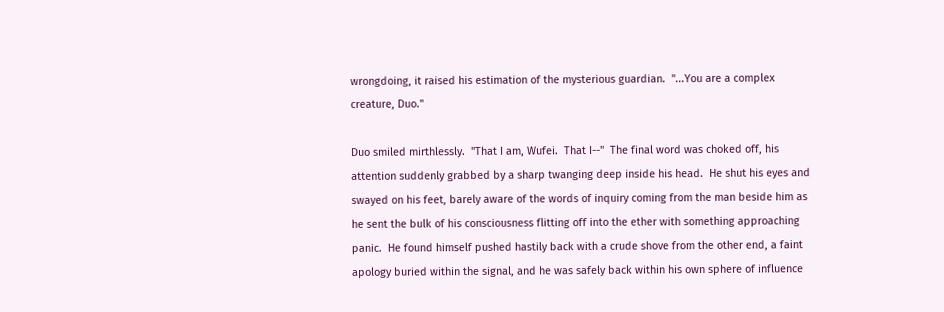wrongdoing, it raised his estimation of the mysterious guardian.  "...You are a complex creature, Duo."

Duo smiled mirthlessly.  "That I am, Wufei.  That I--"  The final word was choked off, his attention suddenly grabbed by a sharp twanging deep inside his head.  He shut his eyes and swayed on his feet, barely aware of the words of inquiry coming from the man beside him as he sent the bulk of his consciousness flitting off into the ether with something approaching panic.  He found himself pushed hastily back with a crude shove from the other end, a faint apology buried within the signal, and he was safely back within his own sphere of influence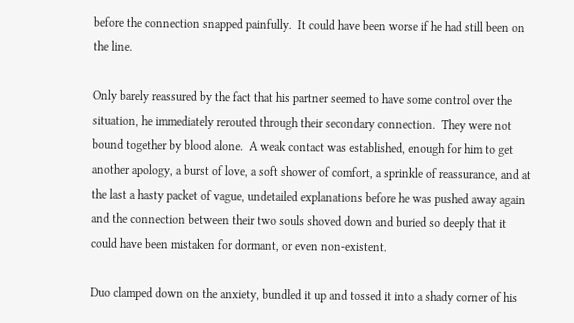before the connection snapped painfully.  It could have been worse if he had still been on the line.

Only barely reassured by the fact that his partner seemed to have some control over the situation, he immediately rerouted through their secondary connection.  They were not bound together by blood alone.  A weak contact was established, enough for him to get another apology, a burst of love, a soft shower of comfort, a sprinkle of reassurance, and at the last a hasty packet of vague, undetailed explanations before he was pushed away again and the connection between their two souls shoved down and buried so deeply that it could have been mistaken for dormant, or even non-existent.

Duo clamped down on the anxiety, bundled it up and tossed it into a shady corner of his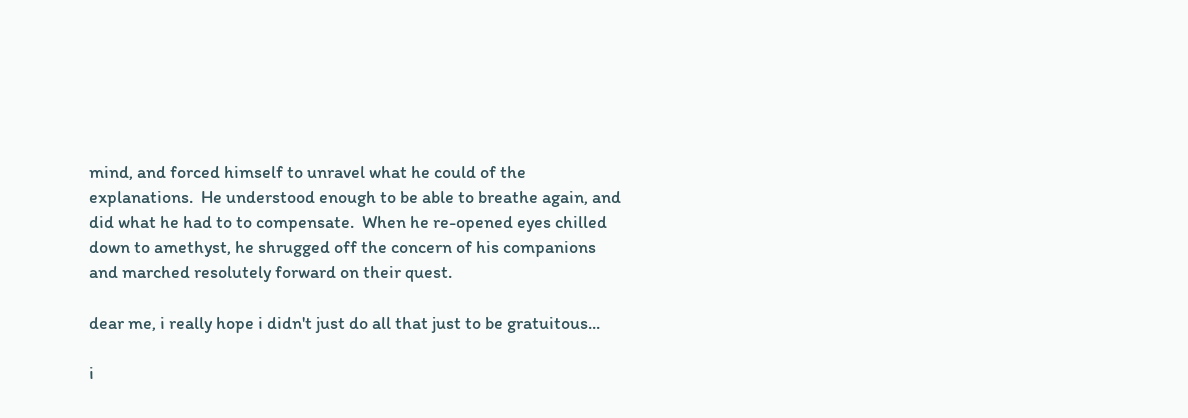mind, and forced himself to unravel what he could of the explanations.  He understood enough to be able to breathe again, and did what he had to to compensate.  When he re-opened eyes chilled down to amethyst, he shrugged off the concern of his companions and marched resolutely forward on their quest.

dear me, i really hope i didn't just do all that just to be gratuitous...

i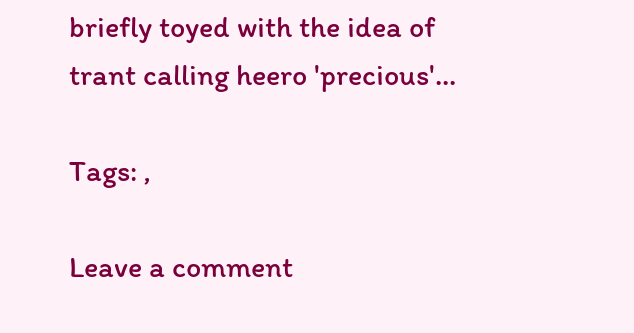briefly toyed with the idea of trant calling heero 'precious'...

Tags: ,

Leave a comment